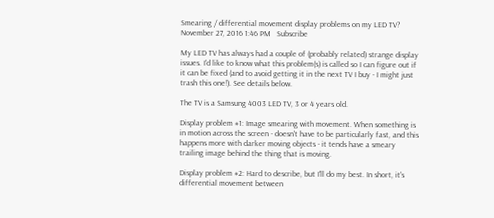Smearing / differential movement display problems on my LED TV?
November 27, 2016 1:46 PM   Subscribe

My LED TV has always had a couple of (probably related) strange display issues. I'd like to know what this problem(s) is called so I can figure out if it can be fixed (and to avoid getting it in the next TV I buy - I might just trash this one!). See details below.

The TV is a Samsung 4003 LED TV, 3 or 4 years old.

Display problem #1: Image smearing with movement. When something is in motion across the screen - doesn't have to be particularly fast, and this happens more with darker moving objects - it tends have a smeary trailing image behind the thing that is moving.

Display problem #2: Hard to describe, but I'll do my best. In short, it's differential movement between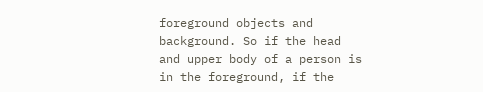foreground objects and background. So if the head and upper body of a person is in the foreground, if the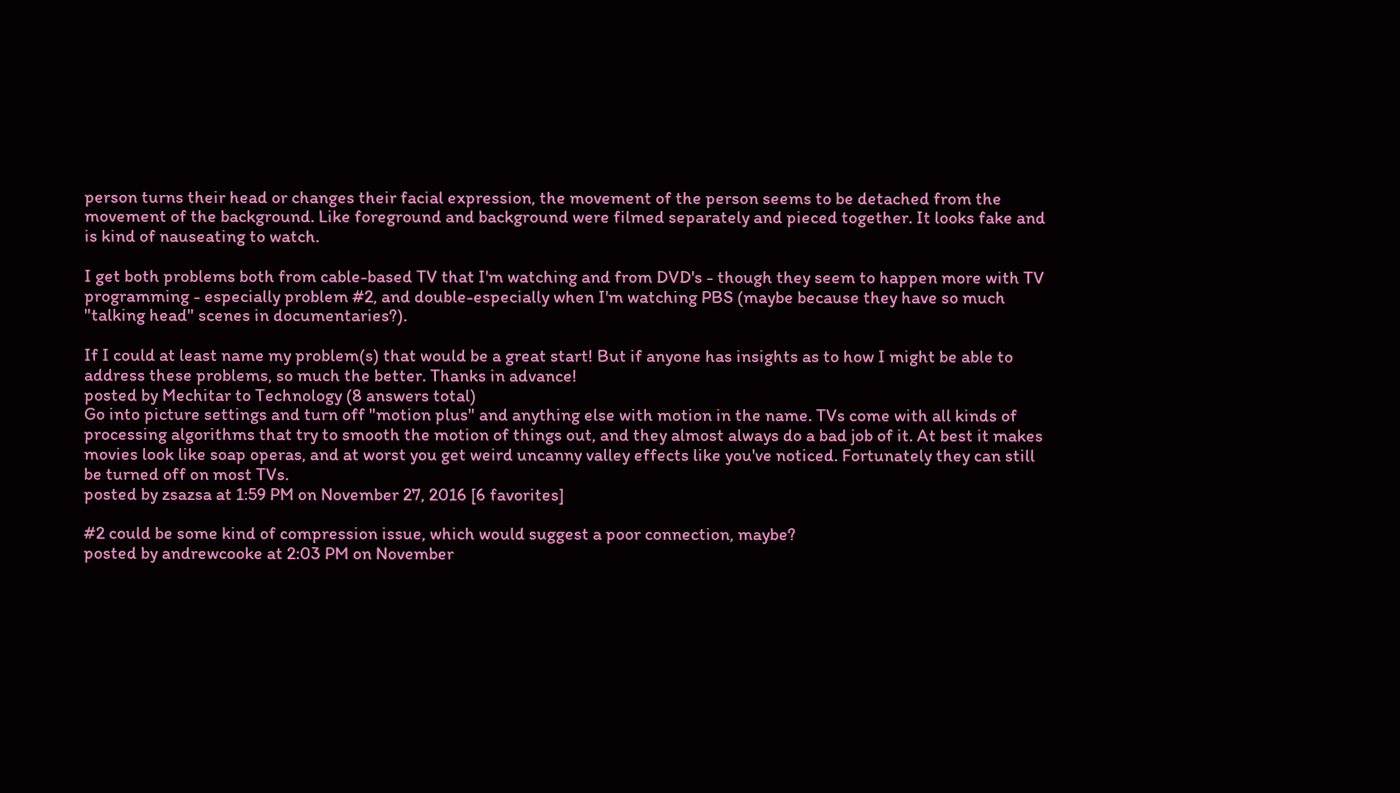person turns their head or changes their facial expression, the movement of the person seems to be detached from the movement of the background. Like foreground and background were filmed separately and pieced together. It looks fake and is kind of nauseating to watch.

I get both problems both from cable-based TV that I'm watching and from DVD's - though they seem to happen more with TV programming - especially problem #2, and double-especially when I'm watching PBS (maybe because they have so much "talking head" scenes in documentaries?).

If I could at least name my problem(s) that would be a great start! But if anyone has insights as to how I might be able to address these problems, so much the better. Thanks in advance!
posted by Mechitar to Technology (8 answers total)
Go into picture settings and turn off "motion plus" and anything else with motion in the name. TVs come with all kinds of processing algorithms that try to smooth the motion of things out, and they almost always do a bad job of it. At best it makes movies look like soap operas, and at worst you get weird uncanny valley effects like you've noticed. Fortunately they can still be turned off on most TVs.
posted by zsazsa at 1:59 PM on November 27, 2016 [6 favorites]

#2 could be some kind of compression issue, which would suggest a poor connection, maybe?
posted by andrewcooke at 2:03 PM on November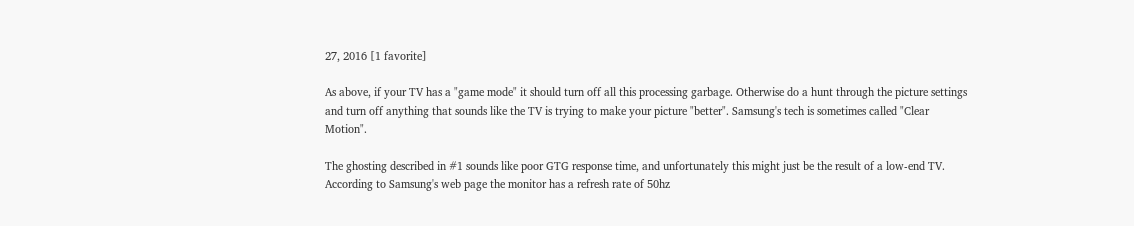27, 2016 [1 favorite]

As above, if your TV has a "game mode" it should turn off all this processing garbage. Otherwise do a hunt through the picture settings and turn off anything that sounds like the TV is trying to make your picture "better". Samsung's tech is sometimes called "Clear Motion".

The ghosting described in #1 sounds like poor GTG response time, and unfortunately this might just be the result of a low-end TV. According to Samsung's web page the monitor has a refresh rate of 50hz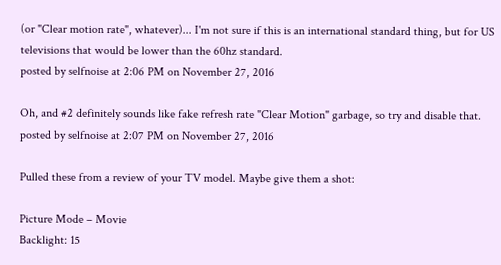(or "Clear motion rate", whatever)... I'm not sure if this is an international standard thing, but for US televisions that would be lower than the 60hz standard.
posted by selfnoise at 2:06 PM on November 27, 2016

Oh, and #2 definitely sounds like fake refresh rate "Clear Motion" garbage, so try and disable that.
posted by selfnoise at 2:07 PM on November 27, 2016

Pulled these from a review of your TV model. Maybe give them a shot:

Picture Mode – Movie
Backlight: 15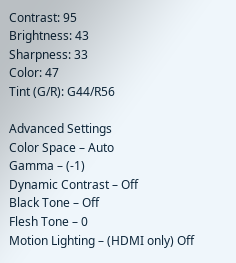Contrast: 95
Brightness: 43
Sharpness: 33
Color: 47
Tint (G/R): G44/R56

Advanced Settings
Color Space – Auto
Gamma – (-1)
Dynamic Contrast – Off
Black Tone – Off
Flesh Tone – 0
Motion Lighting – (HDMI only) Off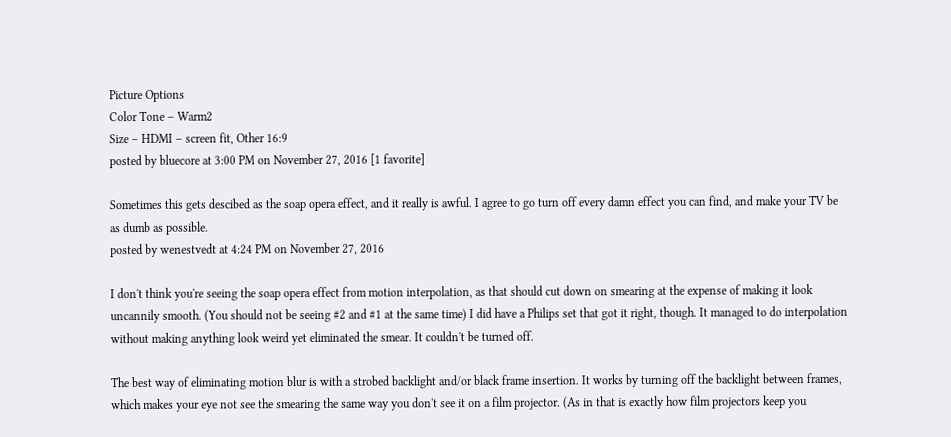Picture Options
Color Tone – Warm2
Size – HDMI – screen fit, Other 16:9
posted by bluecore at 3:00 PM on November 27, 2016 [1 favorite]

Sometimes this gets descibed as the soap opera effect, and it really is awful. I agree to go turn off every damn effect you can find, and make your TV be as dumb as possible.
posted by wenestvedt at 4:24 PM on November 27, 2016

I don't think you're seeing the soap opera effect from motion interpolation, as that should cut down on smearing at the expense of making it look uncannily smooth. (You should not be seeing #2 and #1 at the same time) I did have a Philips set that got it right, though. It managed to do interpolation without making anything look weird yet eliminated the smear. It couldn't be turned off.

The best way of eliminating motion blur is with a strobed backlight and/or black frame insertion. It works by turning off the backlight between frames, which makes your eye not see the smearing the same way you don't see it on a film projector. (As in that is exactly how film projectors keep you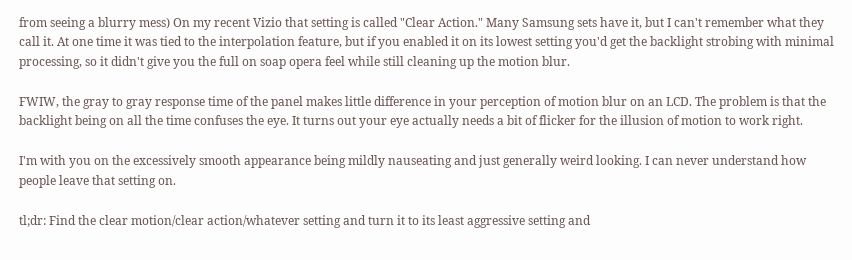from seeing a blurry mess) On my recent Vizio that setting is called "Clear Action." Many Samsung sets have it, but I can't remember what they call it. At one time it was tied to the interpolation feature, but if you enabled it on its lowest setting you'd get the backlight strobing with minimal processing, so it didn't give you the full on soap opera feel while still cleaning up the motion blur.

FWIW, the gray to gray response time of the panel makes little difference in your perception of motion blur on an LCD. The problem is that the backlight being on all the time confuses the eye. It turns out your eye actually needs a bit of flicker for the illusion of motion to work right.

I'm with you on the excessively smooth appearance being mildly nauseating and just generally weird looking. I can never understand how people leave that setting on.

tl;dr: Find the clear motion/clear action/whatever setting and turn it to its least aggressive setting and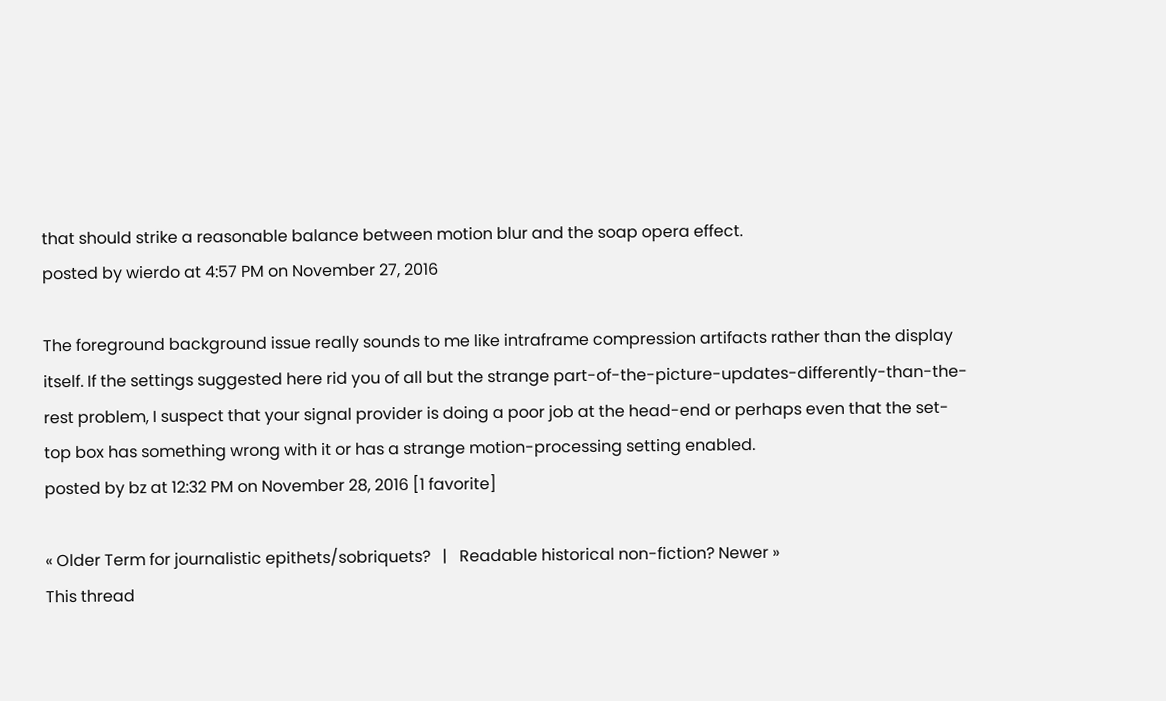that should strike a reasonable balance between motion blur and the soap opera effect.
posted by wierdo at 4:57 PM on November 27, 2016

The foreground background issue really sounds to me like intraframe compression artifacts rather than the display itself. If the settings suggested here rid you of all but the strange part-of-the-picture-updates-differently-than-the-rest problem, I suspect that your signal provider is doing a poor job at the head-end or perhaps even that the set-top box has something wrong with it or has a strange motion-processing setting enabled.
posted by bz at 12:32 PM on November 28, 2016 [1 favorite]

« Older Term for journalistic epithets/sobriquets?   |   Readable historical non-fiction? Newer »
This thread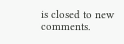is closed to new comments.